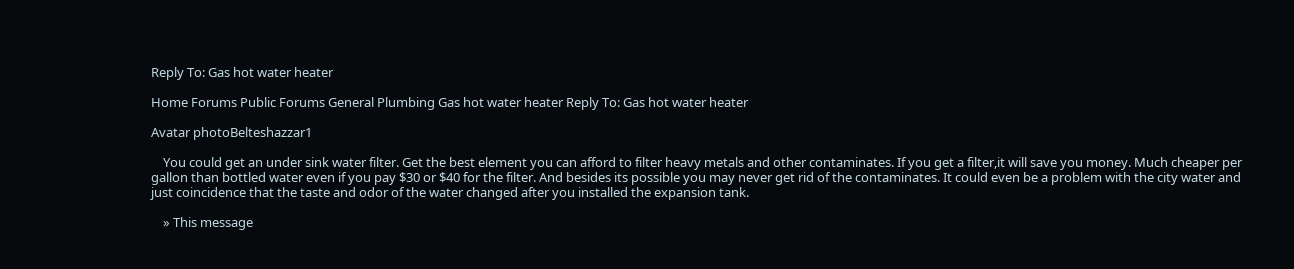Reply To: Gas hot water heater

Home Forums Public Forums General Plumbing Gas hot water heater Reply To: Gas hot water heater

Avatar photoBelteshazzar1

    You could get an under sink water filter. Get the best element you can afford to filter heavy metals and other contaminates. If you get a filter,it will save you money. Much cheaper per gallon than bottled water even if you pay $30 or $40 for the filter. And besides its possible you may never get rid of the contaminates. It could even be a problem with the city water and just coincidence that the taste and odor of the water changed after you installed the expansion tank.

    » This message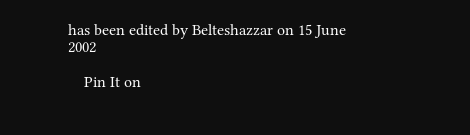has been edited by Belteshazzar on 15 June 2002

    Pin It on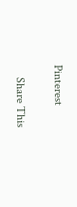Pinterest

    Share This